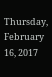Thursday, February 16, 2017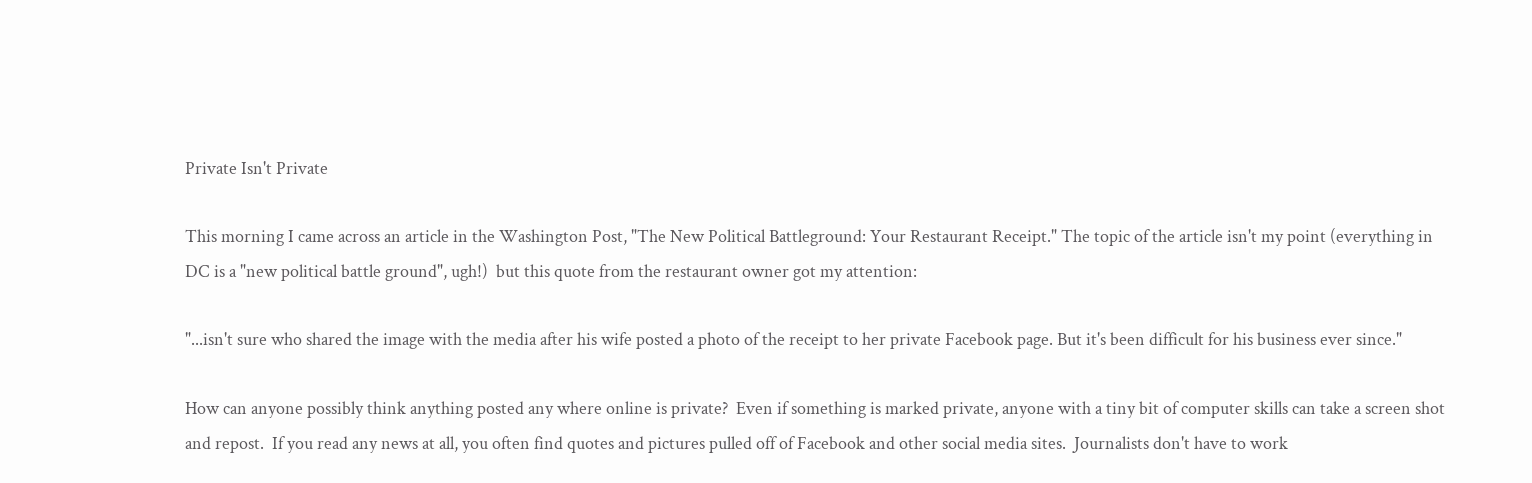Private Isn't Private

This morning I came across an article in the Washington Post, "The New Political Battleground: Your Restaurant Receipt." The topic of the article isn't my point (everything in DC is a "new political battle ground", ugh!)  but this quote from the restaurant owner got my attention:

"...isn't sure who shared the image with the media after his wife posted a photo of the receipt to her private Facebook page. But it's been difficult for his business ever since."

How can anyone possibly think anything posted any where online is private?  Even if something is marked private, anyone with a tiny bit of computer skills can take a screen shot and repost.  If you read any news at all, you often find quotes and pictures pulled off of Facebook and other social media sites.  Journalists don't have to work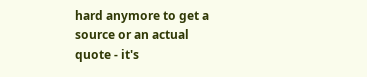hard anymore to get a source or an actual quote - it's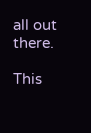all out there.

This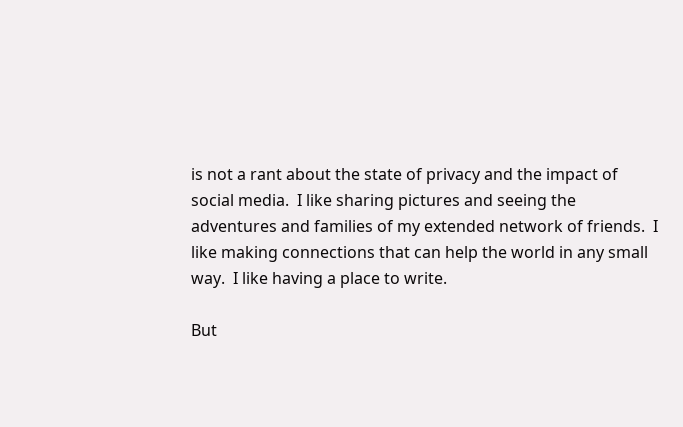is not a rant about the state of privacy and the impact of social media.  I like sharing pictures and seeing the adventures and families of my extended network of friends.  I like making connections that can help the world in any small way.  I like having a place to write.

But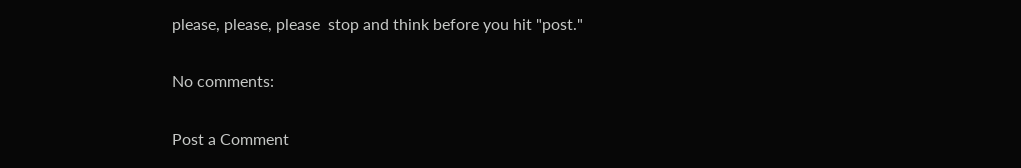please, please, please  stop and think before you hit "post."

No comments:

Post a Comment